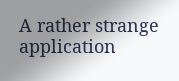A rather strange application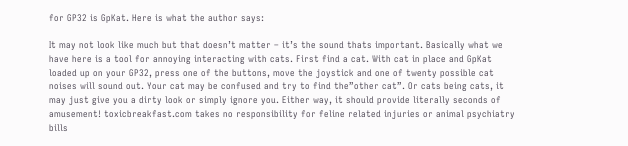for GP32 is GpKat. Here is what the author says:

It may not look like much but that doesn’t matter – it’s the sound thats important. Basically what we have here is a tool for annoying interacting with cats. First find a cat. With cat in place and GpKat loaded up on your GP32, press one of the buttons, move the joystick and one of twenty possible cat noises will sound out. Your cat may be confused and try to find the”other cat”. Or cats being cats, it may just give you a dirty look or simply ignore you. Either way, it should provide literally seconds of amusement! toxicbreakfast.com takes no responsibility for feline related injuries or animal psychiatry bills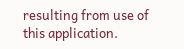resulting from use of this application.